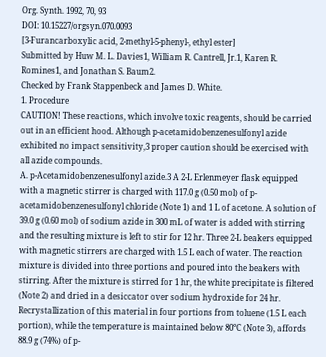Org. Synth. 1992, 70, 93
DOI: 10.15227/orgsyn.070.0093
[3-Furancarboxylic acid, 2-methyl-5-phenyl-, ethyl ester]
Submitted by Huw M. L. Davies1, William R. Cantrell, Jr.1, Karen R. Romines1, and Jonathan S. Baum2.
Checked by Frank Stappenbeck and James D. White.
1. Procedure
CAUTION! These reactions, which involve toxic reagents, should be carried out in an efficient hood. Although p-acetamidobenzenesulfonyl azide exhibited no impact sensitivity,3 proper caution should be exercised with all azide compounds.
A. p-Acetamidobenzenesulfonyl azide.3 A 2-L Erlenmeyer flask equipped with a magnetic stirrer is charged with 117.0 g (0.50 mol) of p-acetamidobenzenesulfonyl chloride (Note 1) and 1 L of acetone. A solution of 39.0 g (0.60 mol) of sodium azide in 300 mL of water is added with stirring and the resulting mixture is left to stir for 12 hr. Three 2-L beakers equipped with magnetic stirrers are charged with 1.5 L each of water. The reaction mixture is divided into three portions and poured into the beakers with stirring. After the mixture is stirred for 1 hr, the white precipitate is filtered (Note 2) and dried in a desiccator over sodium hydroxide for 24 hr. Recrystallization of this material in four portions from toluene (1.5 L each portion), while the temperature is maintained below 80°C (Note 3), affords 88.9 g (74%) of p-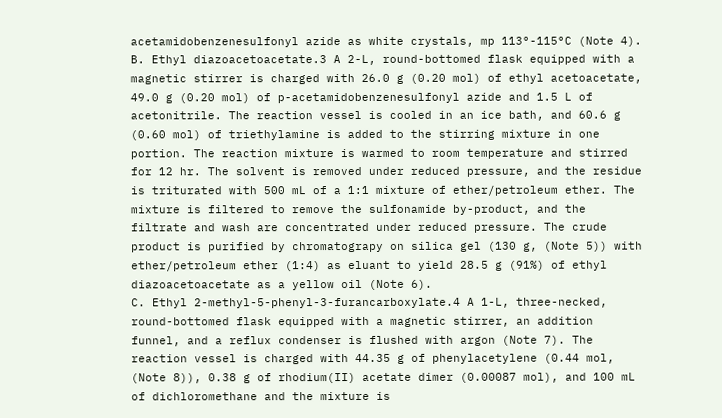acetamidobenzenesulfonyl azide as white crystals, mp 113°-115°C (Note 4).
B. Ethyl diazoacetoacetate.3 A 2-L, round-bottomed flask equipped with a magnetic stirrer is charged with 26.0 g (0.20 mol) of ethyl acetoacetate, 49.0 g (0.20 mol) of p-acetamidobenzenesulfonyl azide and 1.5 L of acetonitrile. The reaction vessel is cooled in an ice bath, and 60.6 g (0.60 mol) of triethylamine is added to the stirring mixture in one portion. The reaction mixture is warmed to room temperature and stirred for 12 hr. The solvent is removed under reduced pressure, and the residue is triturated with 500 mL of a 1:1 mixture of ether/petroleum ether. The mixture is filtered to remove the sulfonamide by-product, and the filtrate and wash are concentrated under reduced pressure. The crude product is purified by chromatograpy on silica gel (130 g, (Note 5)) with ether/petroleum ether (1:4) as eluant to yield 28.5 g (91%) of ethyl diazoacetoacetate as a yellow oil (Note 6).
C. Ethyl 2-methyl-5-phenyl-3-furancarboxylate.4 A 1-L, three-necked, round-bottomed flask equipped with a magnetic stirrer, an addition funnel, and a reflux condenser is flushed with argon (Note 7). The reaction vessel is charged with 44.35 g of phenylacetylene (0.44 mol, (Note 8)), 0.38 g of rhodium(II) acetate dimer (0.00087 mol), and 100 mL of dichloromethane and the mixture is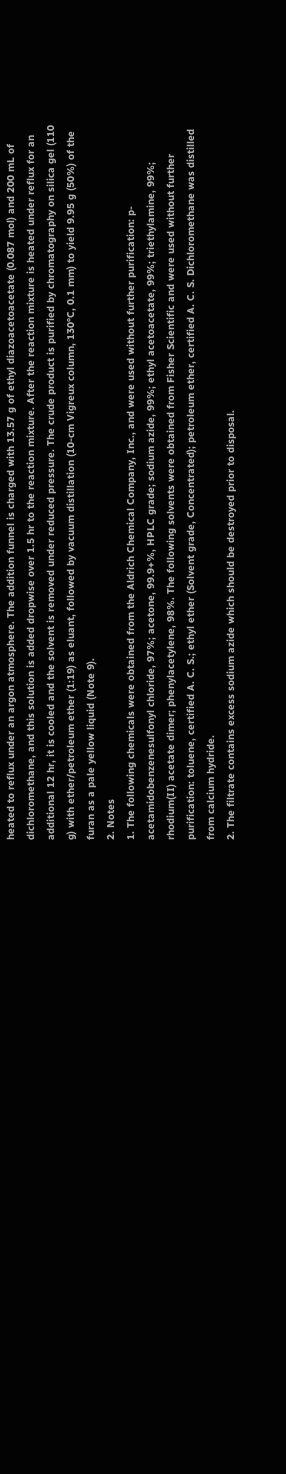heated to reflux under an argon atmosphere. The addition funnel is charged with 13.57 g of ethyl diazoacetoacetate (0.087 mol) and 200 mL of dichloromethane, and this solution is added dropwise over 1.5 hr to the reaction mixture. After the reaction mixture is heated under reflux for an additional 12 hr, it is cooled and the solvent is removed under reduced pressure. The crude product is purified by chromatography on silica gel (110 g) with ether/petroleum ether (1:19) as eluant, followed by vacuum distillation (10-cm Vigreux column, 130°C, 0.1 mm) to yield 9.95 g (50%) of the furan as a pale yellow liquid (Note 9).
2. Notes
1. The following chemicals were obtained from the Aldrich Chemical Company, Inc., and were used without further purification: p-acetamidobenzenesulfonyl chloride, 97%; acetone, 99.9+%, HPLC grade; sodium azide, 99%; ethyl acetoacetate, 99%; triethylamine, 99%; rhodium(II) acetate dimer; phenylacetylene, 98%. The following solvents were obtained from Fisher Scientific and were used without further purification: toluene, certified A. C. S.; ethyl ether (Solvent grade, Concentrated); petroleum ether, certified A. C. S. Dichloromethane was distilled from calcium hydride.
2. The filtrate contains excess sodium azide which should be destroyed prior to disposal.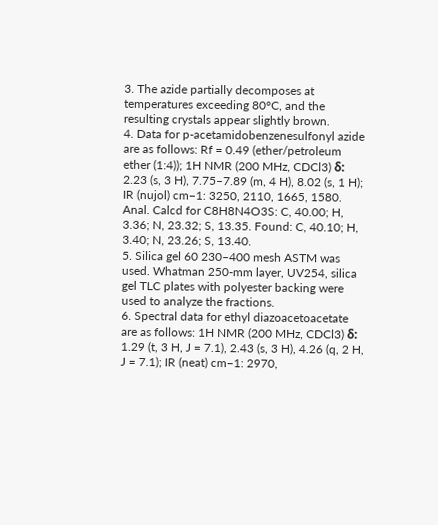3. The azide partially decomposes at temperatures exceeding 80°C, and the resulting crystals appear slightly brown.
4. Data for p-acetamidobenzenesulfonyl azide are as follows: Rf = 0.49 (ether/petroleum ether (1:4)); 1H NMR (200 MHz, CDCl3) δ: 2.23 (s, 3 H), 7.75–7.89 (m, 4 H), 8.02 (s, 1 H); IR (nujol) cm−1: 3250, 2110, 1665, 1580. Anal. Calcd for C8H8N4O3S: C, 40.00; H, 3.36; N, 23.32; S, 13.35. Found: C, 40.10; H, 3.40; N, 23.26; S, 13.40.
5. Silica gel 60 230–400 mesh ASTM was used. Whatman 250-mm layer, UV254, silica gel TLC plates with polyester backing were used to analyze the fractions.
6. Spectral data for ethyl diazoacetoacetate are as follows: 1H NMR (200 MHz, CDCl3) δ: 1.29 (t, 3 H, J = 7.1), 2.43 (s, 3 H), 4.26 (q, 2 H, J = 7.1); IR (neat) cm−1: 2970,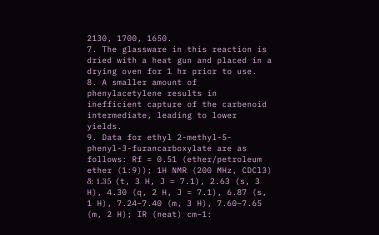2130, 1700, 1650.
7. The glassware in this reaction is dried with a heat gun and placed in a drying oven for 1 hr prior to use.
8. A smaller amount of phenylacetylene results in inefficient capture of the carbenoid intermediate, leading to lower yields.
9. Data for ethyl 2-methyl-5-phenyl-3-furancarboxylate are as follows: Rf = 0.51 (ether/petroleum ether (1:9)); 1H NMR (200 MHz, CDCl3) δ: 1.35 (t, 3 H, J = 7.1), 2.63 (s, 3 H), 4.30 (q, 2 H, J = 7.1), 6.87 (s, 1 H), 7.24–7.40 (m, 3 H), 7.60–7.65 (m, 2 H); IR (neat) cm−1: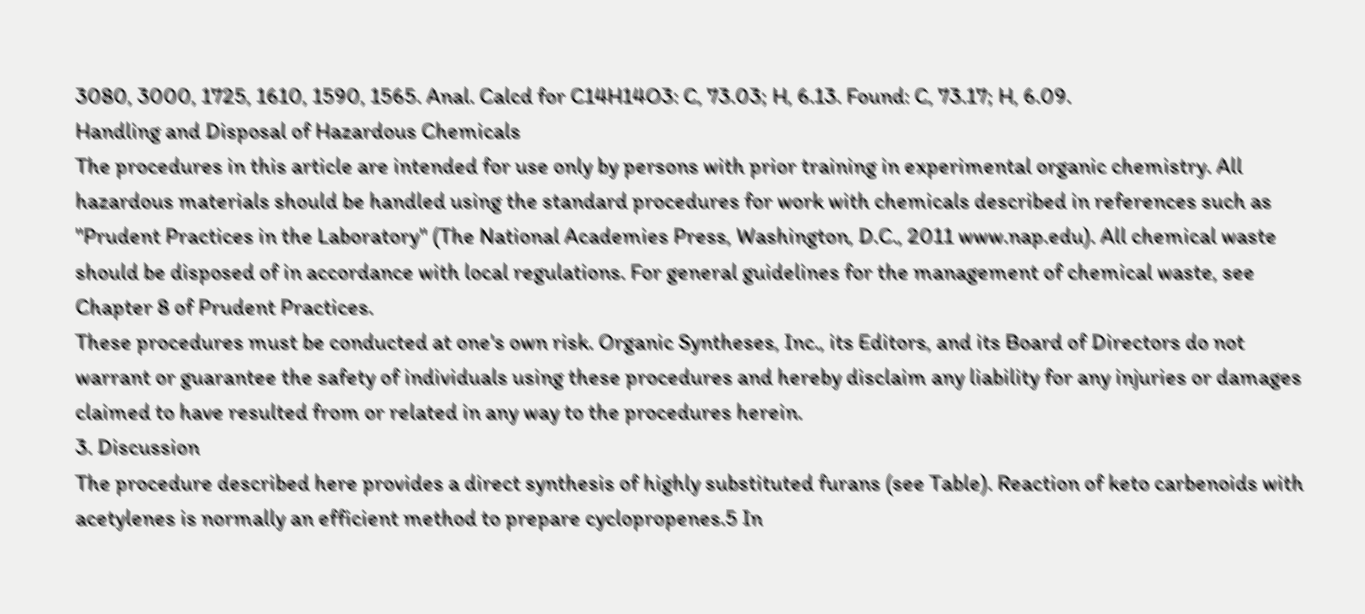3080, 3000, 1725, 1610, 1590, 1565. Anal. Calcd for C14H14O3: C, 73.03; H, 6.13. Found: C, 73.17; H, 6.09.
Handling and Disposal of Hazardous Chemicals
The procedures in this article are intended for use only by persons with prior training in experimental organic chemistry. All hazardous materials should be handled using the standard procedures for work with chemicals described in references such as "Prudent Practices in the Laboratory" (The National Academies Press, Washington, D.C., 2011 www.nap.edu). All chemical waste should be disposed of in accordance with local regulations. For general guidelines for the management of chemical waste, see Chapter 8 of Prudent Practices.
These procedures must be conducted at one's own risk. Organic Syntheses, Inc., its Editors, and its Board of Directors do not warrant or guarantee the safety of individuals using these procedures and hereby disclaim any liability for any injuries or damages claimed to have resulted from or related in any way to the procedures herein.
3. Discussion
The procedure described here provides a direct synthesis of highly substituted furans (see Table). Reaction of keto carbenoids with acetylenes is normally an efficient method to prepare cyclopropenes.5 In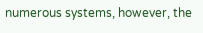numerous systems, however, the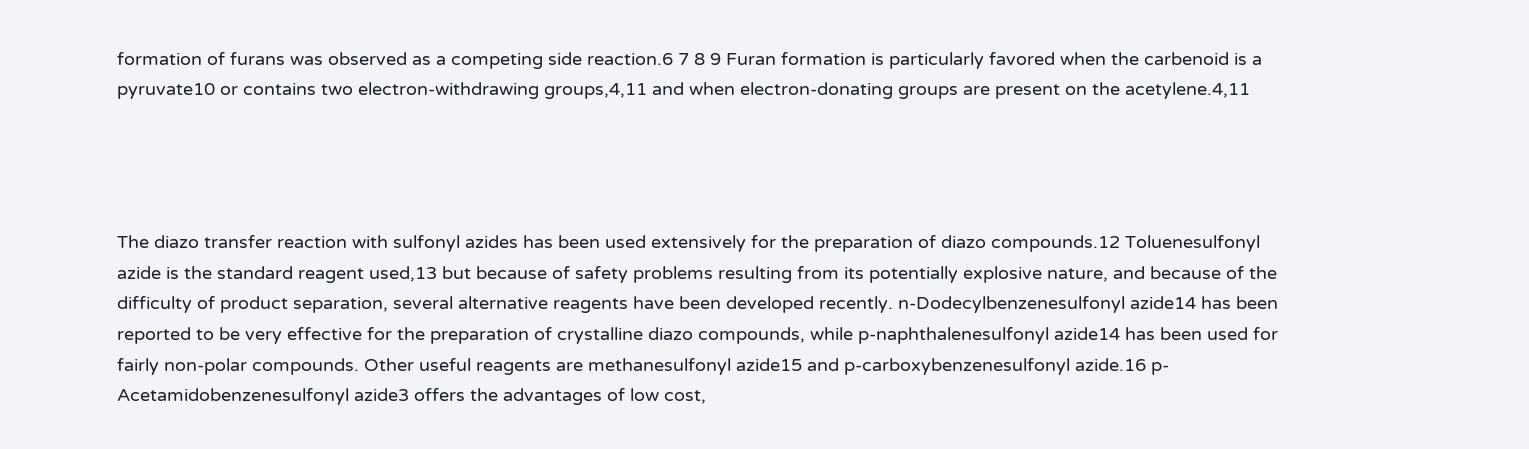formation of furans was observed as a competing side reaction.6 7 8 9 Furan formation is particularly favored when the carbenoid is a pyruvate10 or contains two electron-withdrawing groups,4,11 and when electron-donating groups are present on the acetylene.4,11




The diazo transfer reaction with sulfonyl azides has been used extensively for the preparation of diazo compounds.12 Toluenesulfonyl azide is the standard reagent used,13 but because of safety problems resulting from its potentially explosive nature, and because of the difficulty of product separation, several alternative reagents have been developed recently. n-Dodecylbenzenesulfonyl azide14 has been reported to be very effective for the preparation of crystalline diazo compounds, while p-naphthalenesulfonyl azide14 has been used for fairly non-polar compounds. Other useful reagents are methanesulfonyl azide15 and p-carboxybenzenesulfonyl azide.16 p-Acetamidobenzenesulfonyl azide3 offers the advantages of low cost,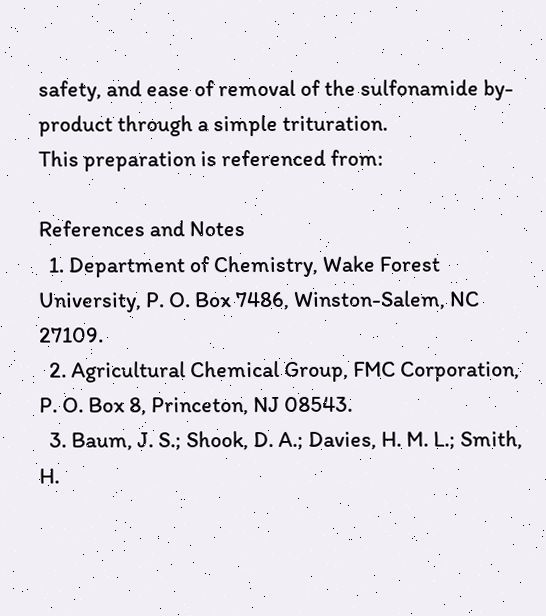safety, and ease of removal of the sulfonamide by-product through a simple trituration.
This preparation is referenced from:

References and Notes
  1. Department of Chemistry, Wake Forest University, P. O. Box 7486, Winston-Salem, NC 27109.
  2. Agricultural Chemical Group, FMC Corporation, P. O. Box 8, Princeton, NJ 08543.
  3. Baum, J. S.; Shook, D. A.; Davies, H. M. L.; Smith, H.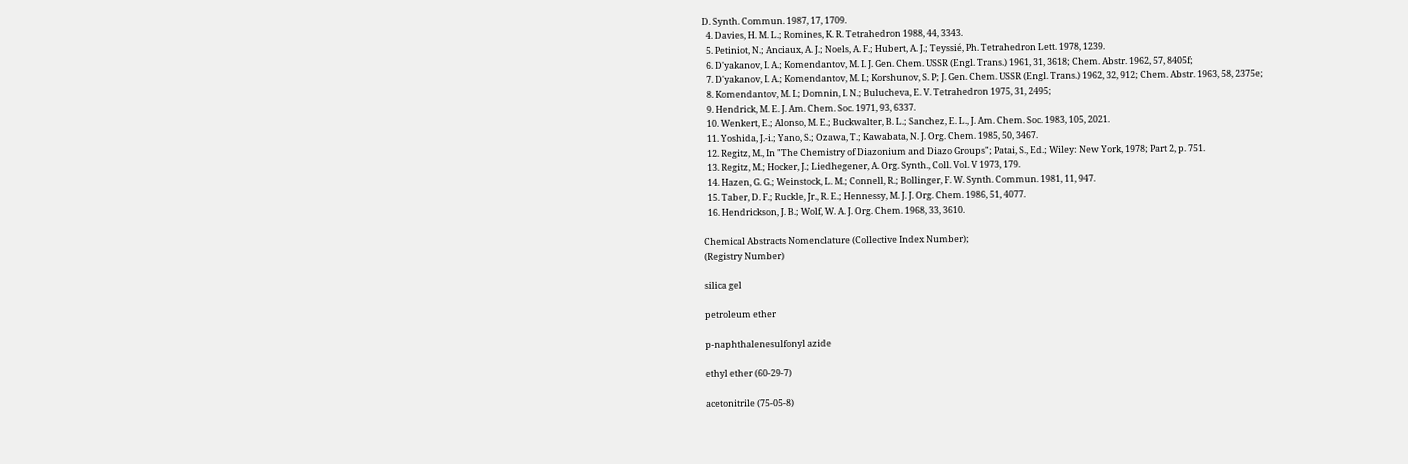D. Synth. Commun. 1987, 17, 1709.
  4. Davies, H. M. L.; Romines, K. R. Tetrahedron 1988, 44, 3343.
  5. Petiniot, N.; Anciaux, A. J.; Noels, A. F.; Hubert, A. J.; Teyssié, Ph. Tetrahedron Lett. 1978, 1239.
  6. D'yakanov, I. A.; Komendantov, M. I. J. Gen. Chem. USSR (Engl. Trans.) 1961, 31, 3618; Chem. Abstr. 1962, 57, 8405f;
  7. D'yakanov, I. A.; Komendantov, M. I.; Korshunov, S. P; J. Gen. Chem. USSR (Engl. Trans.) 1962, 32, 912; Chem. Abstr. 1963, 58, 2375e;
  8. Komendantov, M. I.; Domnin, I. N.; Bulucheva, E. V. Tetrahedron 1975, 31, 2495;
  9. Hendrick, M. E. J. Am. Chem. Soc. 1971, 93, 6337.
  10. Wenkert, E.; Alonso, M. E.; Buckwalter, B. L.; Sanchez, E. L., J. Am. Chem. Soc. 1983, 105, 2021.
  11. Yoshida, J.-i.; Yano, S.; Ozawa, T.; Kawabata, N. J. Org. Chem. 1985, 50, 3467.
  12. Regitz, M., In "The Chemistry of Diazonium and Diazo Groups"; Patai, S., Ed.; Wiley: New York, 1978; Part 2, p. 751.
  13. Regitz, M.; Hocker, J.; Liedhegener, A. Org. Synth., Coll. Vol. V 1973, 179.
  14. Hazen, G. G.; Weinstock, L. M.; Connell, R.; Bollinger, F. W. Synth. Commun. 1981, 11, 947.
  15. Taber, D. F.; Ruckle, Jr., R. E.; Hennessy, M. J. J. Org. Chem. 1986, 51, 4077.
  16. Hendrickson, J. B.; Wolf, W. A. J. Org. Chem. 1968, 33, 3610.

Chemical Abstracts Nomenclature (Collective Index Number);
(Registry Number)

silica gel

petroleum ether

p-naphthalenesulfonyl azide

ethyl ether (60-29-7)

acetonitrile (75-05-8)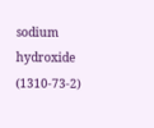sodium hydroxide (1310-73-2)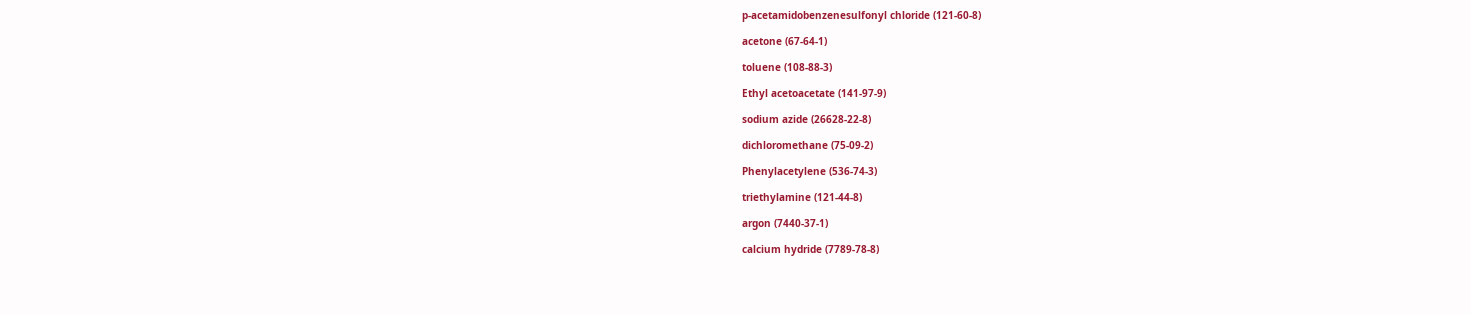p-acetamidobenzenesulfonyl chloride (121-60-8)

acetone (67-64-1)

toluene (108-88-3)

Ethyl acetoacetate (141-97-9)

sodium azide (26628-22-8)

dichloromethane (75-09-2)

Phenylacetylene (536-74-3)

triethylamine (121-44-8)

argon (7440-37-1)

calcium hydride (7789-78-8)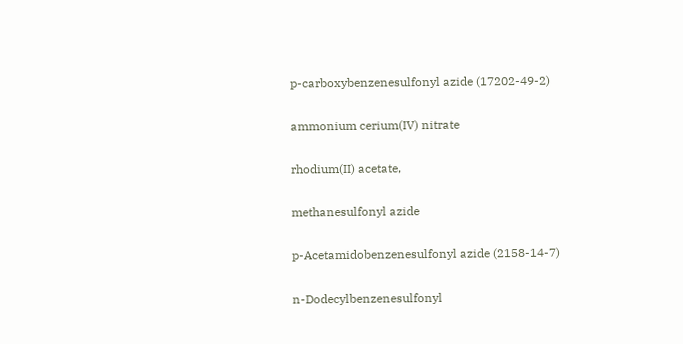p-carboxybenzenesulfonyl azide (17202-49-2)

ammonium cerium(IV) nitrate

rhodium(II) acetate,

methanesulfonyl azide

p-Acetamidobenzenesulfonyl azide (2158-14-7)

n-Dodecylbenzenesulfonyl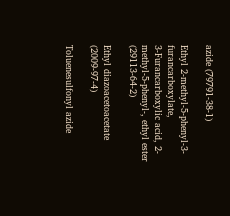azide (79791-38-1)

Ethyl 2-methyl-5-phenyl-3-furancarboxylate,
3-Furancarboxylic acid, 2-methyl-5-phenyl-, ethyl ester (29113-64-2)

Ethyl diazoacetoacetate (2009-97-4)

Toluenesulfonyl azide